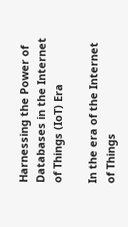Harnessing the Power of Databases in the Internet of Things (IoT) Era

In the era of the Internet of Things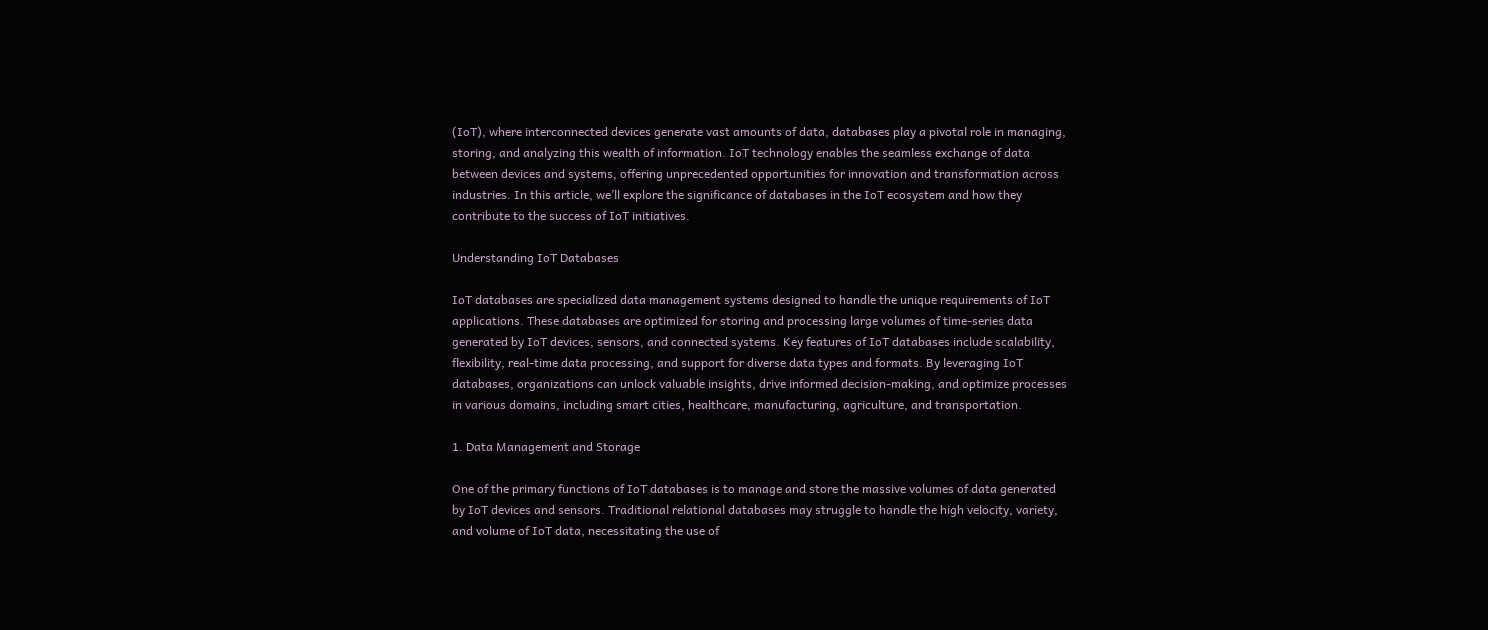(IoT), where interconnected devices generate vast amounts of data, databases play a pivotal role in managing, storing, and analyzing this wealth of information. IoT technology enables the seamless exchange of data between devices and systems, offering unprecedented opportunities for innovation and transformation across industries. In this article, we’ll explore the significance of databases in the IoT ecosystem and how they contribute to the success of IoT initiatives.

Understanding IoT Databases

IoT databases are specialized data management systems designed to handle the unique requirements of IoT applications. These databases are optimized for storing and processing large volumes of time-series data generated by IoT devices, sensors, and connected systems. Key features of IoT databases include scalability, flexibility, real-time data processing, and support for diverse data types and formats. By leveraging IoT databases, organizations can unlock valuable insights, drive informed decision-making, and optimize processes in various domains, including smart cities, healthcare, manufacturing, agriculture, and transportation.

1. Data Management and Storage

One of the primary functions of IoT databases is to manage and store the massive volumes of data generated by IoT devices and sensors. Traditional relational databases may struggle to handle the high velocity, variety, and volume of IoT data, necessitating the use of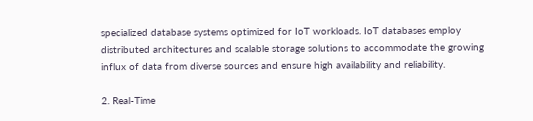specialized database systems optimized for IoT workloads. IoT databases employ distributed architectures and scalable storage solutions to accommodate the growing influx of data from diverse sources and ensure high availability and reliability.

2. Real-Time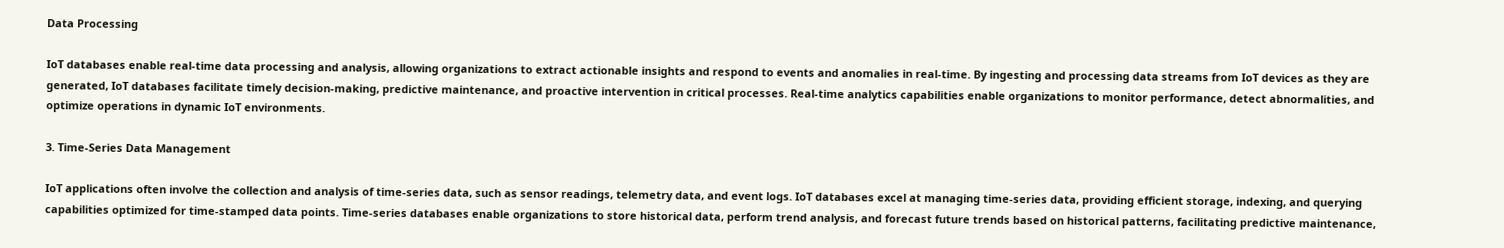Data Processing

IoT databases enable real-time data processing and analysis, allowing organizations to extract actionable insights and respond to events and anomalies in real-time. By ingesting and processing data streams from IoT devices as they are generated, IoT databases facilitate timely decision-making, predictive maintenance, and proactive intervention in critical processes. Real-time analytics capabilities enable organizations to monitor performance, detect abnormalities, and optimize operations in dynamic IoT environments.

3. Time-Series Data Management

IoT applications often involve the collection and analysis of time-series data, such as sensor readings, telemetry data, and event logs. IoT databases excel at managing time-series data, providing efficient storage, indexing, and querying capabilities optimized for time-stamped data points. Time-series databases enable organizations to store historical data, perform trend analysis, and forecast future trends based on historical patterns, facilitating predictive maintenance,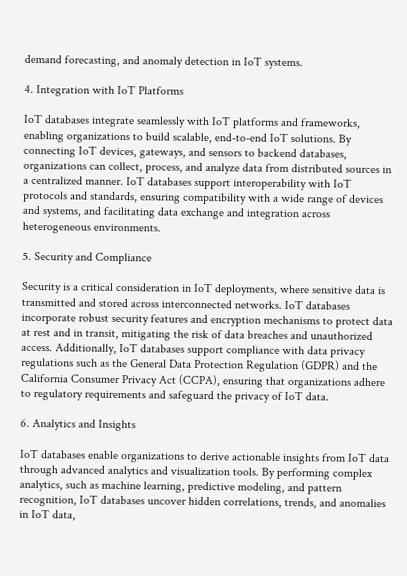demand forecasting, and anomaly detection in IoT systems.

4. Integration with IoT Platforms

IoT databases integrate seamlessly with IoT platforms and frameworks, enabling organizations to build scalable, end-to-end IoT solutions. By connecting IoT devices, gateways, and sensors to backend databases, organizations can collect, process, and analyze data from distributed sources in a centralized manner. IoT databases support interoperability with IoT protocols and standards, ensuring compatibility with a wide range of devices and systems, and facilitating data exchange and integration across heterogeneous environments.

5. Security and Compliance

Security is a critical consideration in IoT deployments, where sensitive data is transmitted and stored across interconnected networks. IoT databases incorporate robust security features and encryption mechanisms to protect data at rest and in transit, mitigating the risk of data breaches and unauthorized access. Additionally, IoT databases support compliance with data privacy regulations such as the General Data Protection Regulation (GDPR) and the California Consumer Privacy Act (CCPA), ensuring that organizations adhere to regulatory requirements and safeguard the privacy of IoT data.

6. Analytics and Insights

IoT databases enable organizations to derive actionable insights from IoT data through advanced analytics and visualization tools. By performing complex analytics, such as machine learning, predictive modeling, and pattern recognition, IoT databases uncover hidden correlations, trends, and anomalies in IoT data,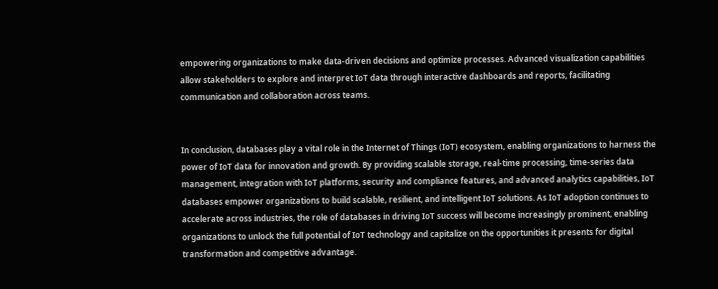empowering organizations to make data-driven decisions and optimize processes. Advanced visualization capabilities allow stakeholders to explore and interpret IoT data through interactive dashboards and reports, facilitating communication and collaboration across teams.


In conclusion, databases play a vital role in the Internet of Things (IoT) ecosystem, enabling organizations to harness the power of IoT data for innovation and growth. By providing scalable storage, real-time processing, time-series data management, integration with IoT platforms, security and compliance features, and advanced analytics capabilities, IoT databases empower organizations to build scalable, resilient, and intelligent IoT solutions. As IoT adoption continues to accelerate across industries, the role of databases in driving IoT success will become increasingly prominent, enabling organizations to unlock the full potential of IoT technology and capitalize on the opportunities it presents for digital transformation and competitive advantage.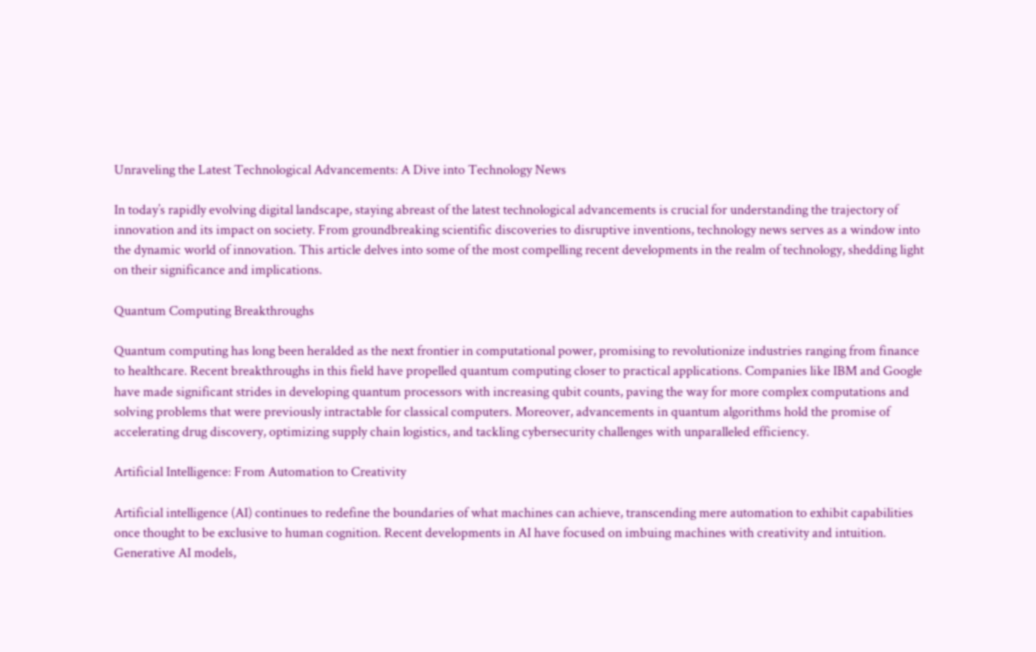Unraveling the Latest Technological Advancements: A Dive into Technology News

In today’s rapidly evolving digital landscape, staying abreast of the latest technological advancements is crucial for understanding the trajectory of innovation and its impact on society. From groundbreaking scientific discoveries to disruptive inventions, technology news serves as a window into the dynamic world of innovation. This article delves into some of the most compelling recent developments in the realm of technology, shedding light on their significance and implications.

Quantum Computing Breakthroughs

Quantum computing has long been heralded as the next frontier in computational power, promising to revolutionize industries ranging from finance to healthcare. Recent breakthroughs in this field have propelled quantum computing closer to practical applications. Companies like IBM and Google have made significant strides in developing quantum processors with increasing qubit counts, paving the way for more complex computations and solving problems that were previously intractable for classical computers. Moreover, advancements in quantum algorithms hold the promise of accelerating drug discovery, optimizing supply chain logistics, and tackling cybersecurity challenges with unparalleled efficiency.

Artificial Intelligence: From Automation to Creativity

Artificial intelligence (AI) continues to redefine the boundaries of what machines can achieve, transcending mere automation to exhibit capabilities once thought to be exclusive to human cognition. Recent developments in AI have focused on imbuing machines with creativity and intuition. Generative AI models,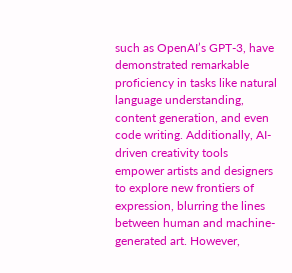such as OpenAI’s GPT-3, have demonstrated remarkable proficiency in tasks like natural language understanding, content generation, and even code writing. Additionally, AI-driven creativity tools empower artists and designers to explore new frontiers of expression, blurring the lines between human and machine-generated art. However,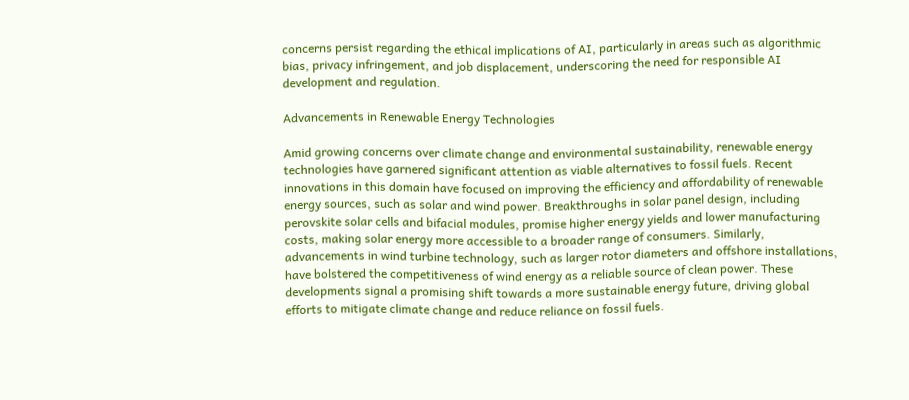concerns persist regarding the ethical implications of AI, particularly in areas such as algorithmic bias, privacy infringement, and job displacement, underscoring the need for responsible AI development and regulation.

Advancements in Renewable Energy Technologies

Amid growing concerns over climate change and environmental sustainability, renewable energy technologies have garnered significant attention as viable alternatives to fossil fuels. Recent innovations in this domain have focused on improving the efficiency and affordability of renewable energy sources, such as solar and wind power. Breakthroughs in solar panel design, including perovskite solar cells and bifacial modules, promise higher energy yields and lower manufacturing costs, making solar energy more accessible to a broader range of consumers. Similarly, advancements in wind turbine technology, such as larger rotor diameters and offshore installations, have bolstered the competitiveness of wind energy as a reliable source of clean power. These developments signal a promising shift towards a more sustainable energy future, driving global efforts to mitigate climate change and reduce reliance on fossil fuels.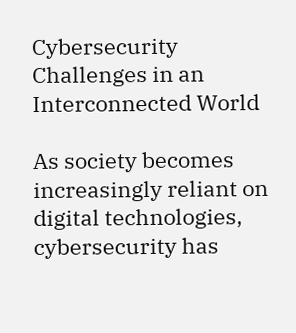Cybersecurity Challenges in an Interconnected World

As society becomes increasingly reliant on digital technologies, cybersecurity has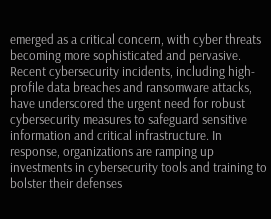emerged as a critical concern, with cyber threats becoming more sophisticated and pervasive. Recent cybersecurity incidents, including high-profile data breaches and ransomware attacks, have underscored the urgent need for robust cybersecurity measures to safeguard sensitive information and critical infrastructure. In response, organizations are ramping up investments in cybersecurity tools and training to bolster their defenses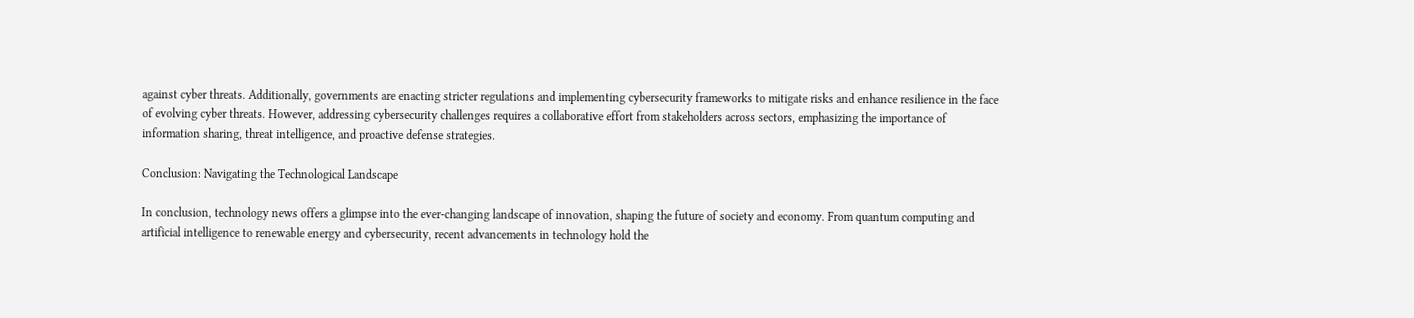against cyber threats. Additionally, governments are enacting stricter regulations and implementing cybersecurity frameworks to mitigate risks and enhance resilience in the face of evolving cyber threats. However, addressing cybersecurity challenges requires a collaborative effort from stakeholders across sectors, emphasizing the importance of information sharing, threat intelligence, and proactive defense strategies.

Conclusion: Navigating the Technological Landscape

In conclusion, technology news offers a glimpse into the ever-changing landscape of innovation, shaping the future of society and economy. From quantum computing and artificial intelligence to renewable energy and cybersecurity, recent advancements in technology hold the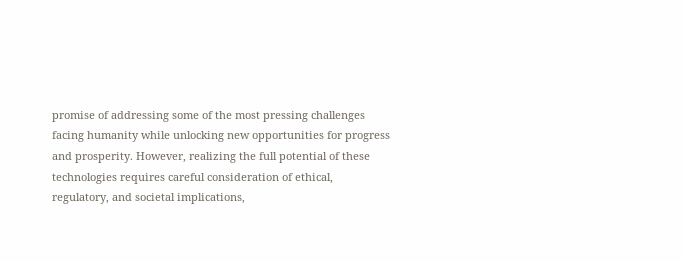promise of addressing some of the most pressing challenges facing humanity while unlocking new opportunities for progress and prosperity. However, realizing the full potential of these technologies requires careful consideration of ethical, regulatory, and societal implications,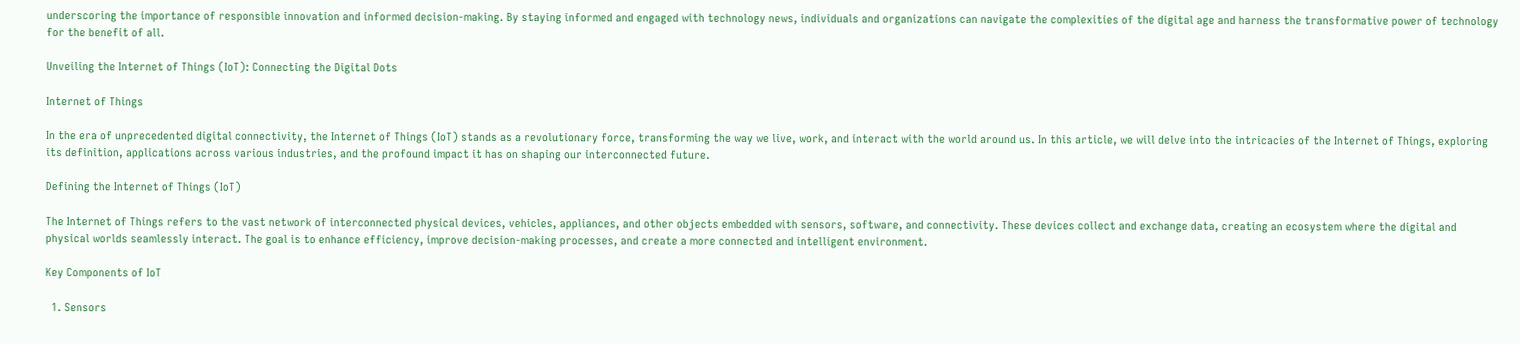underscoring the importance of responsible innovation and informed decision-making. By staying informed and engaged with technology news, individuals and organizations can navigate the complexities of the digital age and harness the transformative power of technology for the benefit of all.

Unveiling the Internet of Things (IoT): Connecting the Digital Dots

Internet of Things

In the era of unprecedented digital connectivity, the Internet of Things (IoT) stands as a revolutionary force, transforming the way we live, work, and interact with the world around us. In this article, we will delve into the intricacies of the Internet of Things, exploring its definition, applications across various industries, and the profound impact it has on shaping our interconnected future.

Defining the Internet of Things (IoT)

The Internet of Things refers to the vast network of interconnected physical devices, vehicles, appliances, and other objects embedded with sensors, software, and connectivity. These devices collect and exchange data, creating an ecosystem where the digital and physical worlds seamlessly interact. The goal is to enhance efficiency, improve decision-making processes, and create a more connected and intelligent environment.

Key Components of IoT

  1. Sensors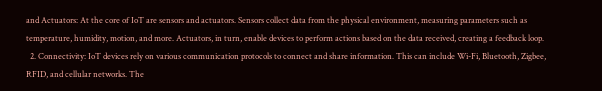and Actuators: At the core of IoT are sensors and actuators. Sensors collect data from the physical environment, measuring parameters such as temperature, humidity, motion, and more. Actuators, in turn, enable devices to perform actions based on the data received, creating a feedback loop.
  2. Connectivity: IoT devices rely on various communication protocols to connect and share information. This can include Wi-Fi, Bluetooth, Zigbee, RFID, and cellular networks. The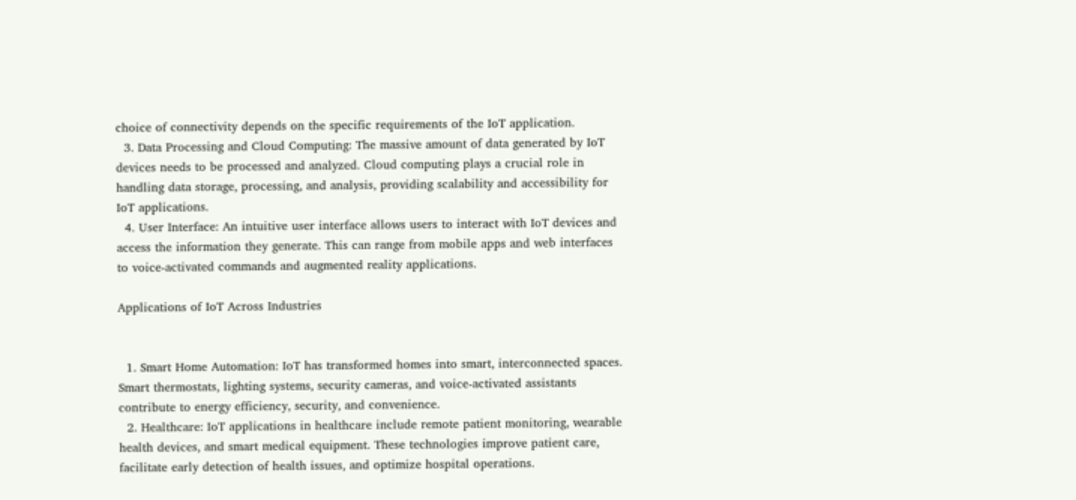choice of connectivity depends on the specific requirements of the IoT application.
  3. Data Processing and Cloud Computing: The massive amount of data generated by IoT devices needs to be processed and analyzed. Cloud computing plays a crucial role in handling data storage, processing, and analysis, providing scalability and accessibility for IoT applications.
  4. User Interface: An intuitive user interface allows users to interact with IoT devices and access the information they generate. This can range from mobile apps and web interfaces to voice-activated commands and augmented reality applications.

Applications of IoT Across Industries


  1. Smart Home Automation: IoT has transformed homes into smart, interconnected spaces. Smart thermostats, lighting systems, security cameras, and voice-activated assistants contribute to energy efficiency, security, and convenience.
  2. Healthcare: IoT applications in healthcare include remote patient monitoring, wearable health devices, and smart medical equipment. These technologies improve patient care, facilitate early detection of health issues, and optimize hospital operations.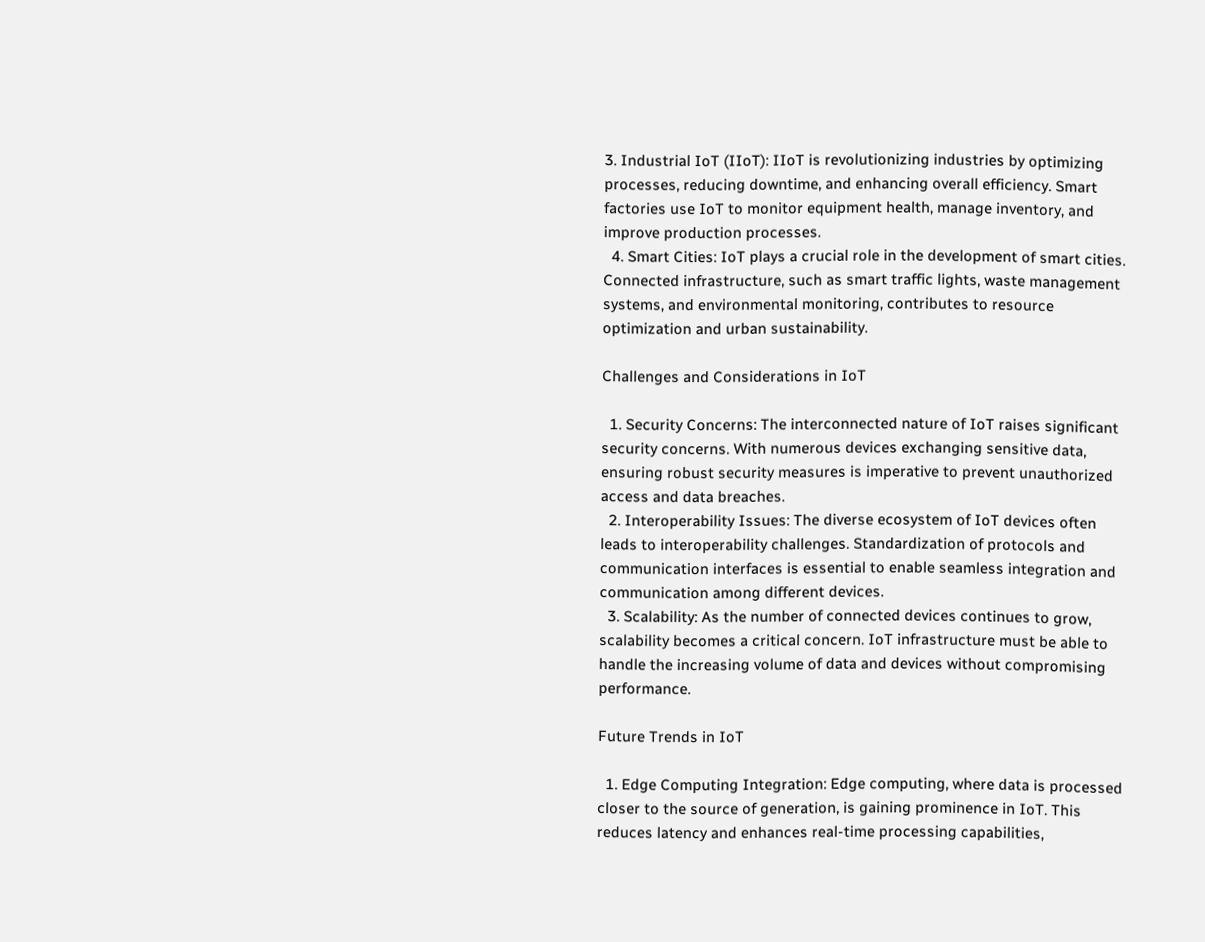3. Industrial IoT (IIoT): IIoT is revolutionizing industries by optimizing processes, reducing downtime, and enhancing overall efficiency. Smart factories use IoT to monitor equipment health, manage inventory, and improve production processes.
  4. Smart Cities: IoT plays a crucial role in the development of smart cities. Connected infrastructure, such as smart traffic lights, waste management systems, and environmental monitoring, contributes to resource optimization and urban sustainability.

Challenges and Considerations in IoT

  1. Security Concerns: The interconnected nature of IoT raises significant security concerns. With numerous devices exchanging sensitive data, ensuring robust security measures is imperative to prevent unauthorized access and data breaches.
  2. Interoperability Issues: The diverse ecosystem of IoT devices often leads to interoperability challenges. Standardization of protocols and communication interfaces is essential to enable seamless integration and communication among different devices.
  3. Scalability: As the number of connected devices continues to grow, scalability becomes a critical concern. IoT infrastructure must be able to handle the increasing volume of data and devices without compromising performance.

Future Trends in IoT

  1. Edge Computing Integration: Edge computing, where data is processed closer to the source of generation, is gaining prominence in IoT. This reduces latency and enhances real-time processing capabilities,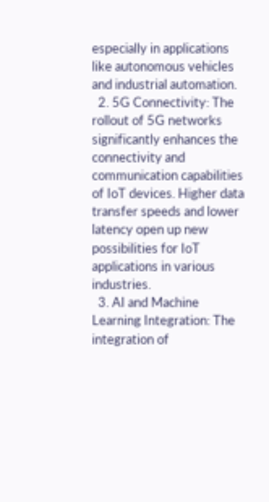especially in applications like autonomous vehicles and industrial automation.
  2. 5G Connectivity: The rollout of 5G networks significantly enhances the connectivity and communication capabilities of IoT devices. Higher data transfer speeds and lower latency open up new possibilities for IoT applications in various industries.
  3. AI and Machine Learning Integration: The integration of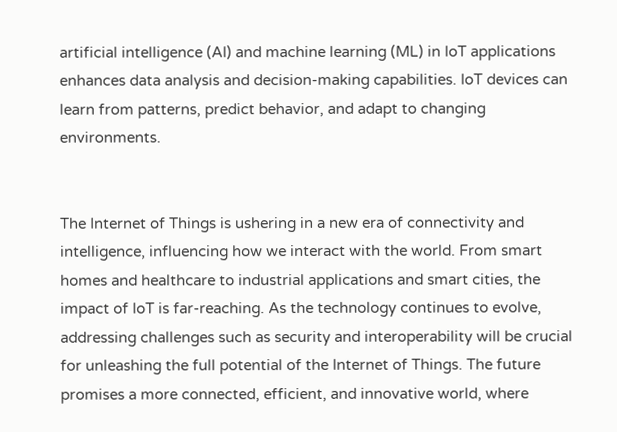artificial intelligence (AI) and machine learning (ML) in IoT applications enhances data analysis and decision-making capabilities. IoT devices can learn from patterns, predict behavior, and adapt to changing environments.


The Internet of Things is ushering in a new era of connectivity and intelligence, influencing how we interact with the world. From smart homes and healthcare to industrial applications and smart cities, the impact of IoT is far-reaching. As the technology continues to evolve, addressing challenges such as security and interoperability will be crucial for unleashing the full potential of the Internet of Things. The future promises a more connected, efficient, and innovative world, where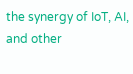the synergy of IoT, AI, and other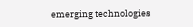emerging technologies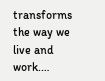transforms the way we live and work.…